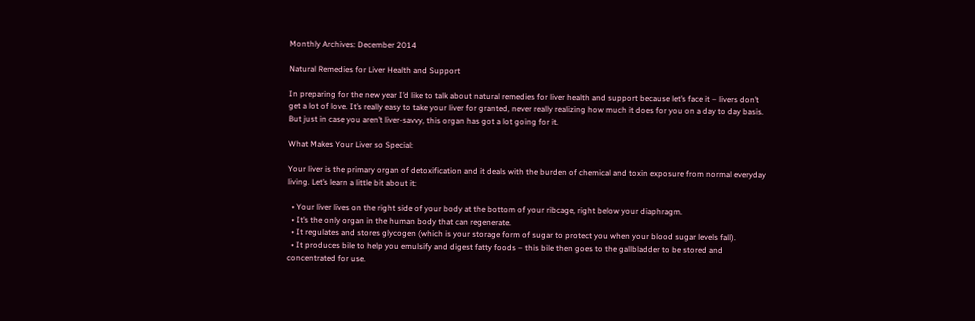Monthly Archives: December 2014

Natural Remedies for Liver Health and Support

In preparing for the new year I’d like to talk about natural remedies for liver health and support because let’s face it – livers don’t get a lot of love. It’s really easy to take your liver for granted, never really realizing how much it does for you on a day to day basis. But just in case you aren’t liver-savvy, this organ has got a lot going for it.

What Makes Your Liver so Special:

Your liver is the primary organ of detoxification and it deals with the burden of chemical and toxin exposure from normal everyday living. Let’s learn a little bit about it:

  • Your liver lives on the right side of your body at the bottom of your ribcage, right below your diaphragm.
  • It’s the only organ in the human body that can regenerate.
  • It regulates and stores glycogen (which is your storage form of sugar to protect you when your blood sugar levels fall).
  • It produces bile to help you emulsify and digest fatty foods – this bile then goes to the gallbladder to be stored and concentrated for use.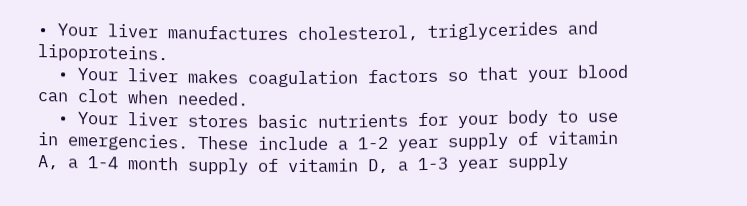• Your liver manufactures cholesterol, triglycerides and lipoproteins.
  • Your liver makes coagulation factors so that your blood can clot when needed.
  • Your liver stores basic nutrients for your body to use in emergencies. These include a 1-2 year supply of vitamin A, a 1-4 month supply of vitamin D, a 1-3 year supply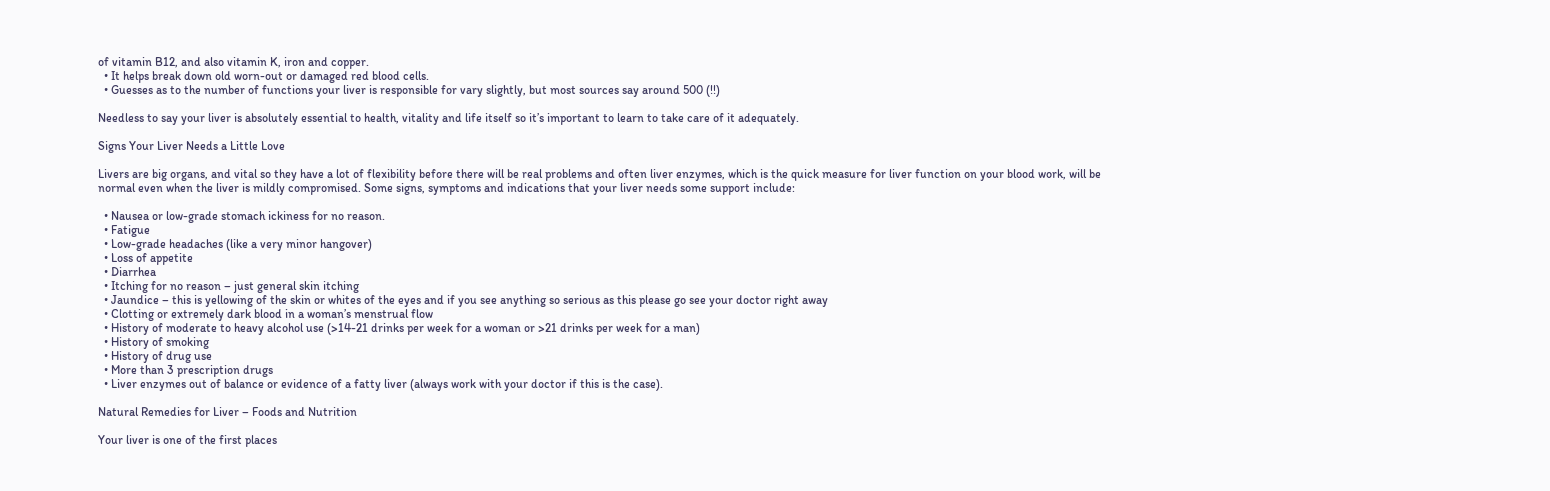of vitamin B12, and also vitamin K, iron and copper.
  • It helps break down old worn-out or damaged red blood cells.
  • Guesses as to the number of functions your liver is responsible for vary slightly, but most sources say around 500 (!!)

Needless to say your liver is absolutely essential to health, vitality and life itself so it’s important to learn to take care of it adequately.

Signs Your Liver Needs a Little Love

Livers are big organs, and vital so they have a lot of flexibility before there will be real problems and often liver enzymes, which is the quick measure for liver function on your blood work, will be normal even when the liver is mildly compromised. Some signs, symptoms and indications that your liver needs some support include:

  • Nausea or low-grade stomach ickiness for no reason.
  • Fatigue
  • Low-grade headaches (like a very minor hangover)
  • Loss of appetite
  • Diarrhea
  • Itching for no reason – just general skin itching
  • Jaundice – this is yellowing of the skin or whites of the eyes and if you see anything so serious as this please go see your doctor right away
  • Clotting or extremely dark blood in a woman’s menstrual flow
  • History of moderate to heavy alcohol use (>14-21 drinks per week for a woman or >21 drinks per week for a man)
  • History of smoking
  • History of drug use
  • More than 3 prescription drugs
  • Liver enzymes out of balance or evidence of a fatty liver (always work with your doctor if this is the case).

Natural Remedies for Liver – Foods and Nutrition

Your liver is one of the first places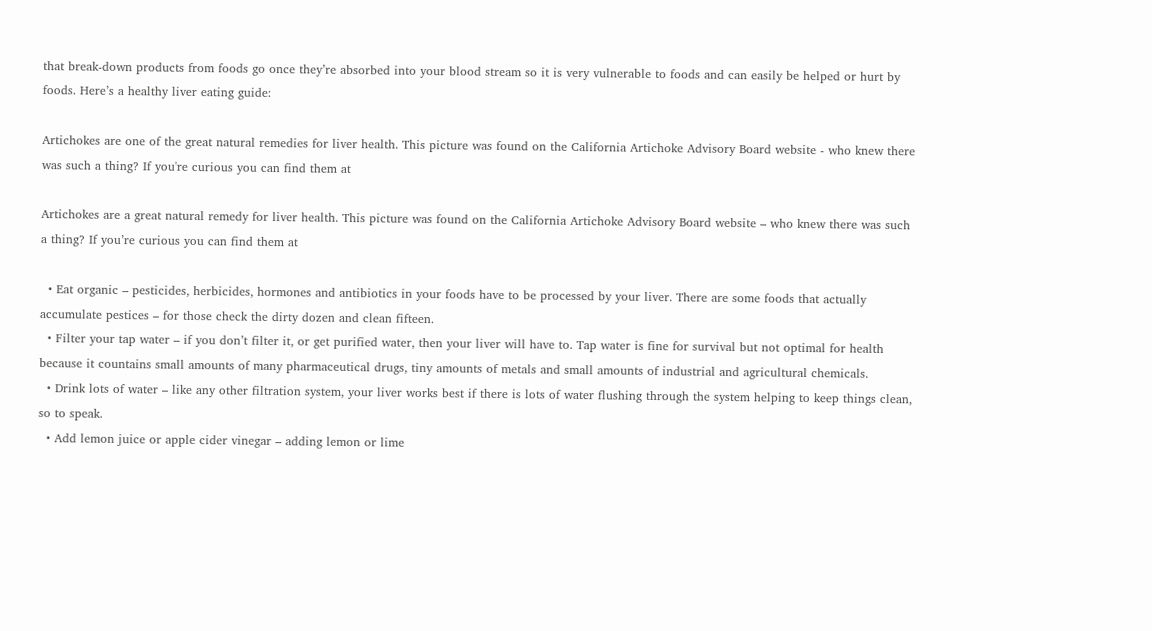that break-down products from foods go once they’re absorbed into your blood stream so it is very vulnerable to foods and can easily be helped or hurt by foods. Here’s a healthy liver eating guide:

Artichokes are one of the great natural remedies for liver health. This picture was found on the California Artichoke Advisory Board website - who knew there was such a thing? If you're curious you can find them at

Artichokes are a great natural remedy for liver health. This picture was found on the California Artichoke Advisory Board website – who knew there was such a thing? If you’re curious you can find them at

  • Eat organic – pesticides, herbicides, hormones and antibiotics in your foods have to be processed by your liver. There are some foods that actually accumulate pestices – for those check the dirty dozen and clean fifteen.
  • Filter your tap water – if you don’t filter it, or get purified water, then your liver will have to. Tap water is fine for survival but not optimal for health because it countains small amounts of many pharmaceutical drugs, tiny amounts of metals and small amounts of industrial and agricultural chemicals.
  • Drink lots of water – like any other filtration system, your liver works best if there is lots of water flushing through the system helping to keep things clean, so to speak.
  • Add lemon juice or apple cider vinegar – adding lemon or lime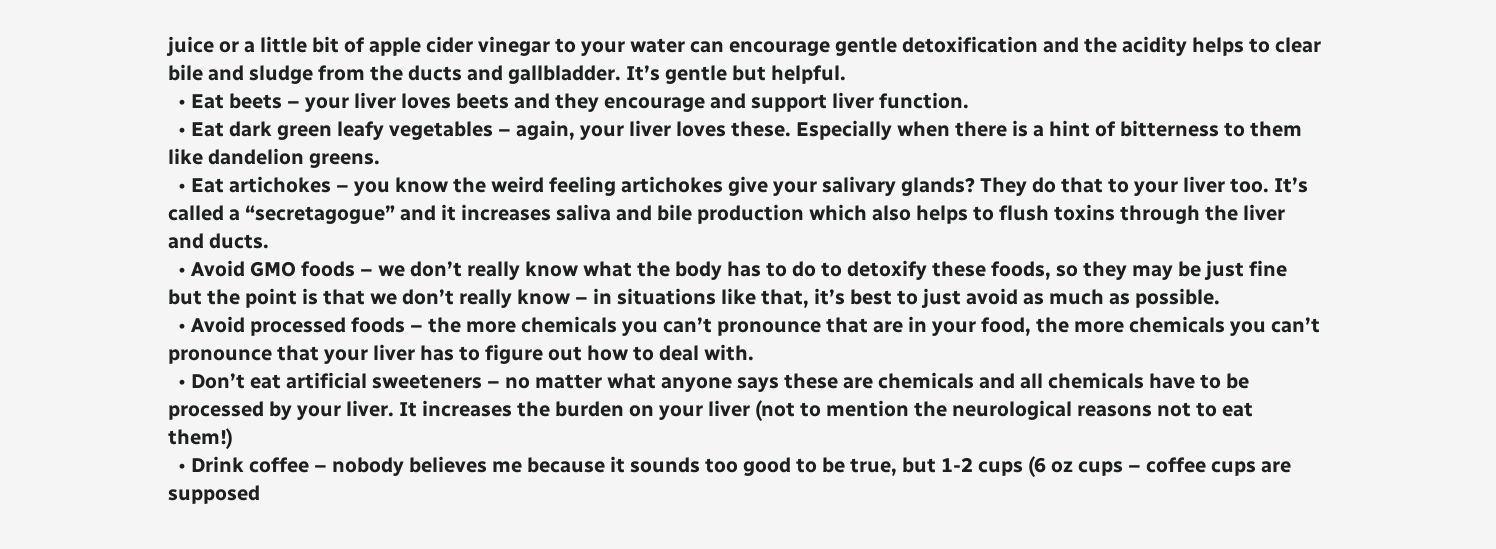juice or a little bit of apple cider vinegar to your water can encourage gentle detoxification and the acidity helps to clear bile and sludge from the ducts and gallbladder. It’s gentle but helpful.
  • Eat beets – your liver loves beets and they encourage and support liver function.
  • Eat dark green leafy vegetables – again, your liver loves these. Especially when there is a hint of bitterness to them like dandelion greens.
  • Eat artichokes – you know the weird feeling artichokes give your salivary glands? They do that to your liver too. It’s called a “secretagogue” and it increases saliva and bile production which also helps to flush toxins through the liver and ducts.
  • Avoid GMO foods – we don’t really know what the body has to do to detoxify these foods, so they may be just fine but the point is that we don’t really know – in situations like that, it’s best to just avoid as much as possible.
  • Avoid processed foods – the more chemicals you can’t pronounce that are in your food, the more chemicals you can’t pronounce that your liver has to figure out how to deal with.
  • Don’t eat artificial sweeteners – no matter what anyone says these are chemicals and all chemicals have to be processed by your liver. It increases the burden on your liver (not to mention the neurological reasons not to eat them!)
  • Drink coffee – nobody believes me because it sounds too good to be true, but 1-2 cups (6 oz cups – coffee cups are supposed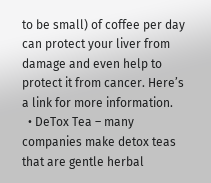to be small) of coffee per day can protect your liver from damage and even help to protect it from cancer. Here’s a link for more information.
  • DeTox Tea – many companies make detox teas that are gentle herbal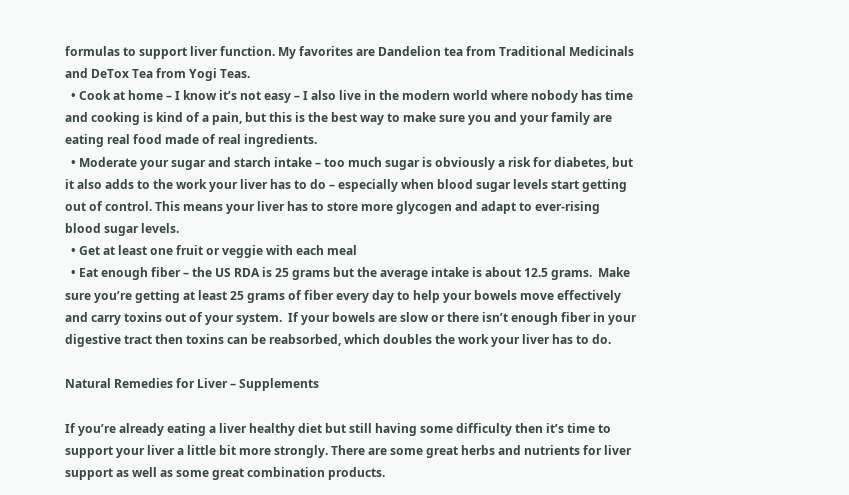formulas to support liver function. My favorites are Dandelion tea from Traditional Medicinals and DeTox Tea from Yogi Teas.
  • Cook at home – I know it’s not easy – I also live in the modern world where nobody has time and cooking is kind of a pain, but this is the best way to make sure you and your family are eating real food made of real ingredients.
  • Moderate your sugar and starch intake – too much sugar is obviously a risk for diabetes, but it also adds to the work your liver has to do – especially when blood sugar levels start getting out of control. This means your liver has to store more glycogen and adapt to ever-rising blood sugar levels.
  • Get at least one fruit or veggie with each meal
  • Eat enough fiber – the US RDA is 25 grams but the average intake is about 12.5 grams.  Make sure you’re getting at least 25 grams of fiber every day to help your bowels move effectively and carry toxins out of your system.  If your bowels are slow or there isn’t enough fiber in your digestive tract then toxins can be reabsorbed, which doubles the work your liver has to do.

Natural Remedies for Liver – Supplements

If you’re already eating a liver healthy diet but still having some difficulty then it’s time to support your liver a little bit more strongly. There are some great herbs and nutrients for liver support as well as some great combination products.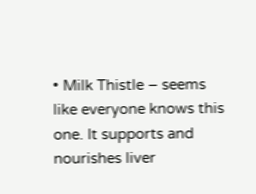• Milk Thistle – seems like everyone knows this one. It supports and nourishes liver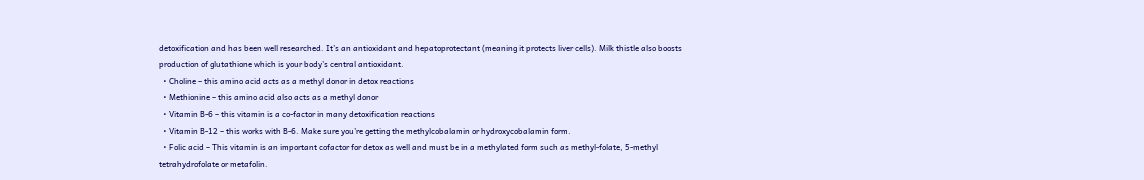detoxification and has been well researched. It’s an antioxidant and hepatoprotectant (meaning it protects liver cells). Milk thistle also boosts production of glutathione which is your body’s central antioxidant.
  • Choline – this amino acid acts as a methyl donor in detox reactions
  • Methionine – this amino acid also acts as a methyl donor
  • Vitamin B-6 – this vitamin is a co-factor in many detoxification reactions
  • Vitamin B-12 – this works with B-6. Make sure you’re getting the methylcobalamin or hydroxycobalamin form.
  • Folic acid – This vitamin is an important cofactor for detox as well and must be in a methylated form such as methyl-folate, 5-methyl tetrahydrofolate or metafolin.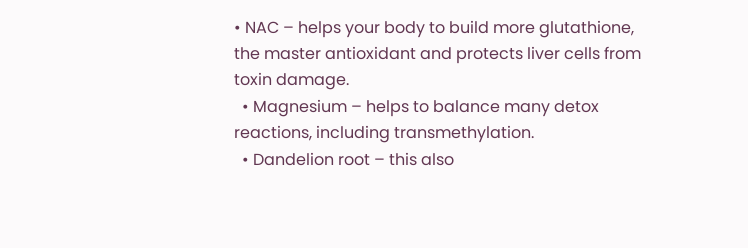• NAC – helps your body to build more glutathione, the master antioxidant and protects liver cells from toxin damage.
  • Magnesium – helps to balance many detox reactions, including transmethylation.
  • Dandelion root – this also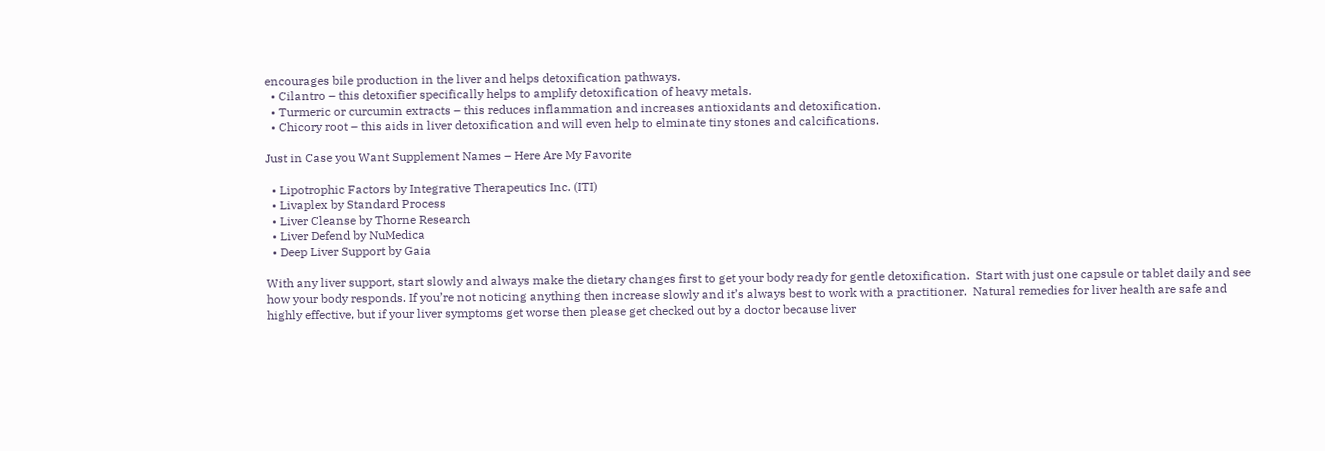encourages bile production in the liver and helps detoxification pathways.
  • Cilantro – this detoxifier specifically helps to amplify detoxification of heavy metals.
  • Turmeric or curcumin extracts – this reduces inflammation and increases antioxidants and detoxification.
  • Chicory root – this aids in liver detoxification and will even help to elminate tiny stones and calcifications.

Just in Case you Want Supplement Names – Here Are My Favorite

  • Lipotrophic Factors by Integrative Therapeutics Inc. (ITI)
  • Livaplex by Standard Process
  • Liver Cleanse by Thorne Research
  • Liver Defend by NuMedica
  • Deep Liver Support by Gaia

With any liver support, start slowly and always make the dietary changes first to get your body ready for gentle detoxification.  Start with just one capsule or tablet daily and see how your body responds. If you’re not noticing anything then increase slowly and it’s always best to work with a practitioner.  Natural remedies for liver health are safe and highly effective, but if your liver symptoms get worse then please get checked out by a doctor because liver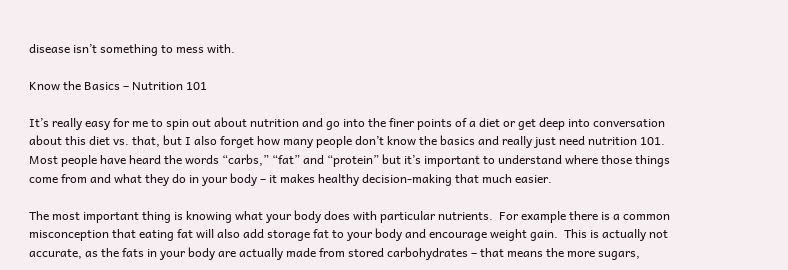disease isn’t something to mess with.

Know the Basics – Nutrition 101

It’s really easy for me to spin out about nutrition and go into the finer points of a diet or get deep into conversation about this diet vs. that, but I also forget how many people don’t know the basics and really just need nutrition 101. Most people have heard the words “carbs,” “fat” and “protein” but it’s important to understand where those things come from and what they do in your body – it makes healthy decision-making that much easier.

The most important thing is knowing what your body does with particular nutrients.  For example there is a common misconception that eating fat will also add storage fat to your body and encourage weight gain.  This is actually not accurate, as the fats in your body are actually made from stored carbohydrates – that means the more sugars,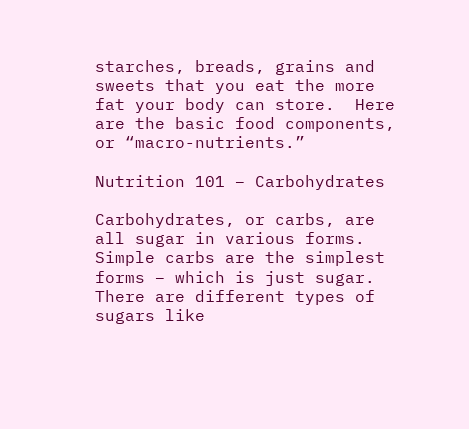starches, breads, grains and sweets that you eat the more fat your body can store.  Here are the basic food components, or “macro-nutrients.”

Nutrition 101 – Carbohydrates

Carbohydrates, or carbs, are all sugar in various forms.  Simple carbs are the simplest forms – which is just sugar.  There are different types of sugars like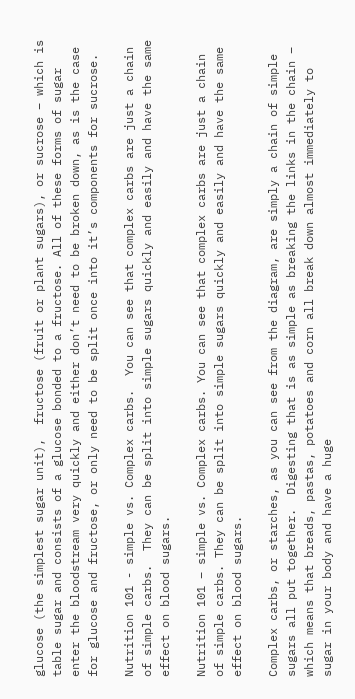glucose (the simplest sugar unit),  fructose (fruit or plant sugars), or sucrose – which is table sugar and consists of a glucose bonded to a fructose. All of these forms of sugar enter the bloodstream very quickly and either don’t need to be broken down, as is the case for glucose and fructose, or only need to be split once into it’s components for sucrose.

Nutrition 101 - simple vs. Complex carbs.  You can see that complex carbs are just a chain of simple carbs.  They can be split into simple sugars quickly and easily and have the same effect on blood sugars.

Nutrition 101 – simple vs. Complex carbs. You can see that complex carbs are just a chain of simple carbs. They can be split into simple sugars quickly and easily and have the same effect on blood sugars.

Complex carbs, or starches, as you can see from the diagram, are simply a chain of simple sugars all put together.  Digesting that is as simple as breaking the links in the chain – which means that breads, pastas, potatoes and corn all break down almost immediately to sugar in your body and have a huge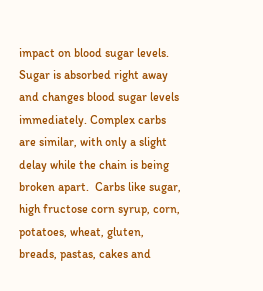impact on blood sugar levels. Sugar is absorbed right away and changes blood sugar levels immediately. Complex carbs are similar, with only a slight delay while the chain is being broken apart.  Carbs like sugar, high fructose corn syrup, corn, potatoes, wheat, gluten, breads, pastas, cakes and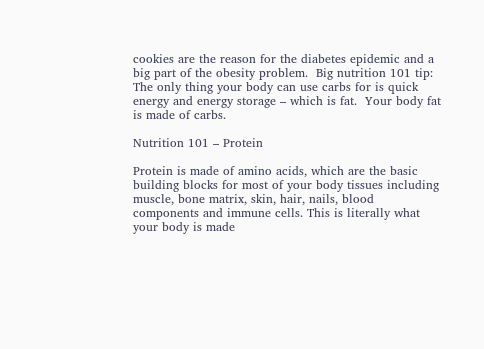cookies are the reason for the diabetes epidemic and a big part of the obesity problem.  Big nutrition 101 tip: The only thing your body can use carbs for is quick energy and energy storage – which is fat.  Your body fat is made of carbs.

Nutrition 101 – Protein

Protein is made of amino acids, which are the basic building blocks for most of your body tissues including muscle, bone matrix, skin, hair, nails, blood components and immune cells. This is literally what your body is made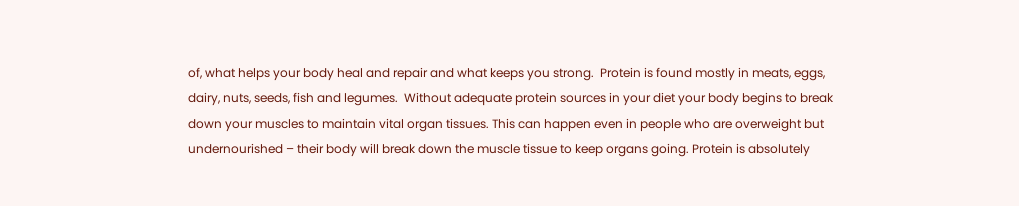of, what helps your body heal and repair and what keeps you strong.  Protein is found mostly in meats, eggs, dairy, nuts, seeds, fish and legumes.  Without adequate protein sources in your diet your body begins to break down your muscles to maintain vital organ tissues. This can happen even in people who are overweight but undernourished – their body will break down the muscle tissue to keep organs going. Protein is absolutely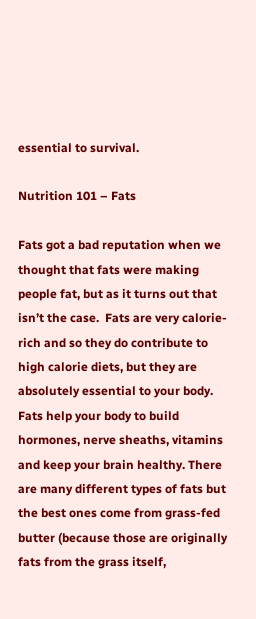essential to survival.

Nutrition 101 – Fats

Fats got a bad reputation when we thought that fats were making people fat, but as it turns out that isn’t the case.  Fats are very calorie-rich and so they do contribute to high calorie diets, but they are absolutely essential to your body. Fats help your body to build hormones, nerve sheaths, vitamins and keep your brain healthy. There are many different types of fats but the best ones come from grass-fed butter (because those are originally fats from the grass itself,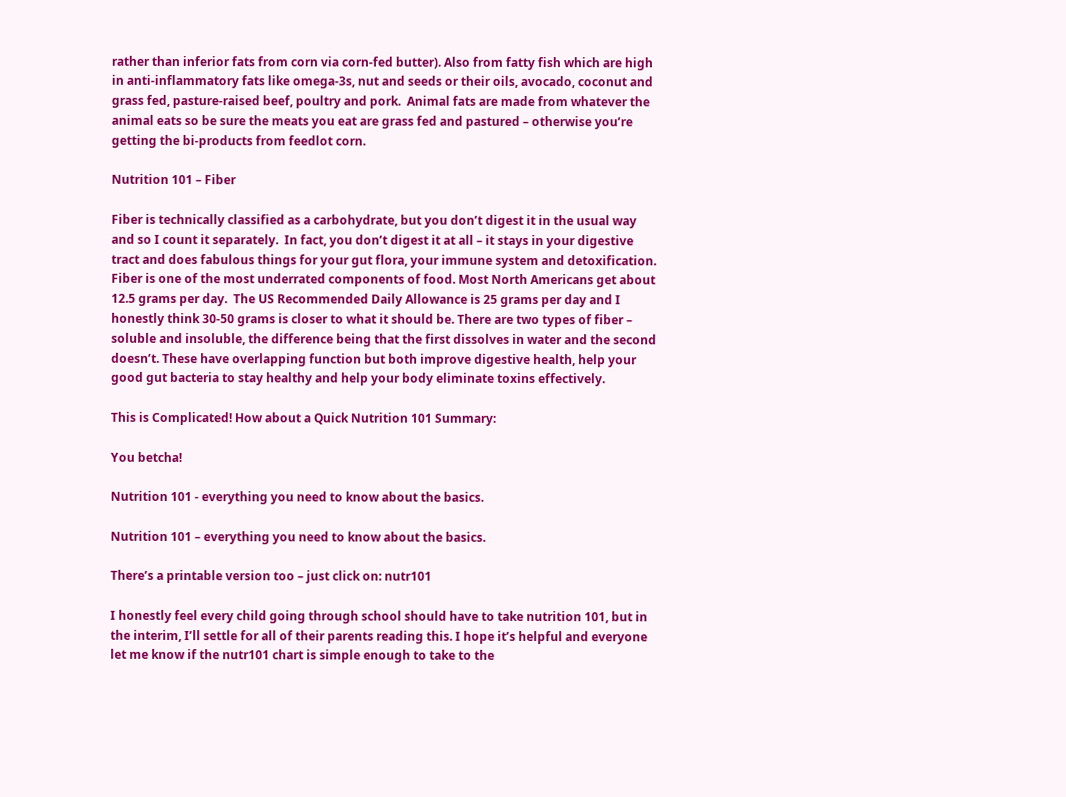rather than inferior fats from corn via corn-fed butter). Also from fatty fish which are high in anti-inflammatory fats like omega-3s, nut and seeds or their oils, avocado, coconut and grass fed, pasture-raised beef, poultry and pork.  Animal fats are made from whatever the animal eats so be sure the meats you eat are grass fed and pastured – otherwise you’re getting the bi-products from feedlot corn.

Nutrition 101 – Fiber

Fiber is technically classified as a carbohydrate, but you don’t digest it in the usual way and so I count it separately.  In fact, you don’t digest it at all – it stays in your digestive tract and does fabulous things for your gut flora, your immune system and detoxification.  Fiber is one of the most underrated components of food. Most North Americans get about 12.5 grams per day.  The US Recommended Daily Allowance is 25 grams per day and I honestly think 30-50 grams is closer to what it should be. There are two types of fiber – soluble and insoluble, the difference being that the first dissolves in water and the second doesn’t. These have overlapping function but both improve digestive health, help your good gut bacteria to stay healthy and help your body eliminate toxins effectively.

This is Complicated! How about a Quick Nutrition 101 Summary:

You betcha!

Nutrition 101 - everything you need to know about the basics.

Nutrition 101 – everything you need to know about the basics.

There’s a printable version too – just click on: nutr101

I honestly feel every child going through school should have to take nutrition 101, but in the interim, I’ll settle for all of their parents reading this. I hope it’s helpful and everyone let me know if the nutr101 chart is simple enough to take to the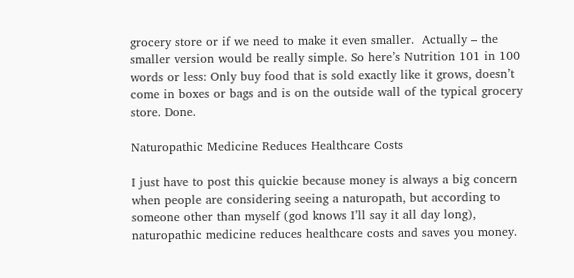grocery store or if we need to make it even smaller.  Actually – the smaller version would be really simple. So here’s Nutrition 101 in 100 words or less: Only buy food that is sold exactly like it grows, doesn’t come in boxes or bags and is on the outside wall of the typical grocery store. Done.

Naturopathic Medicine Reduces Healthcare Costs

I just have to post this quickie because money is always a big concern when people are considering seeing a naturopath, but according to someone other than myself (god knows I’ll say it all day long), naturopathic medicine reduces healthcare costs and saves you money.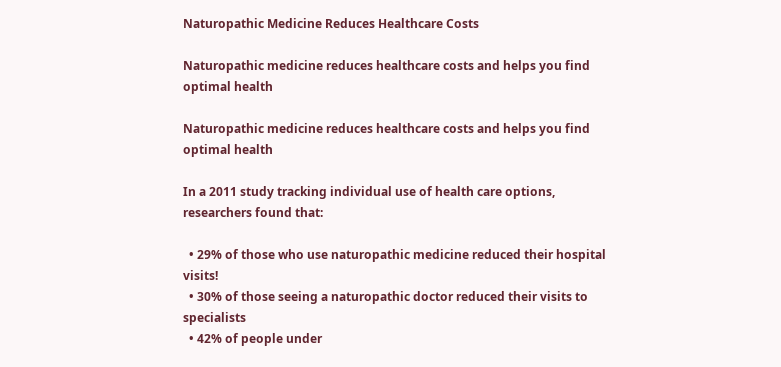Naturopathic Medicine Reduces Healthcare Costs

Naturopathic medicine reduces healthcare costs and helps you find optimal health

Naturopathic medicine reduces healthcare costs and helps you find optimal health

In a 2011 study tracking individual use of health care options, researchers found that:

  • 29% of those who use naturopathic medicine reduced their hospital visits!
  • 30% of those seeing a naturopathic doctor reduced their visits to specialists
  • 42% of people under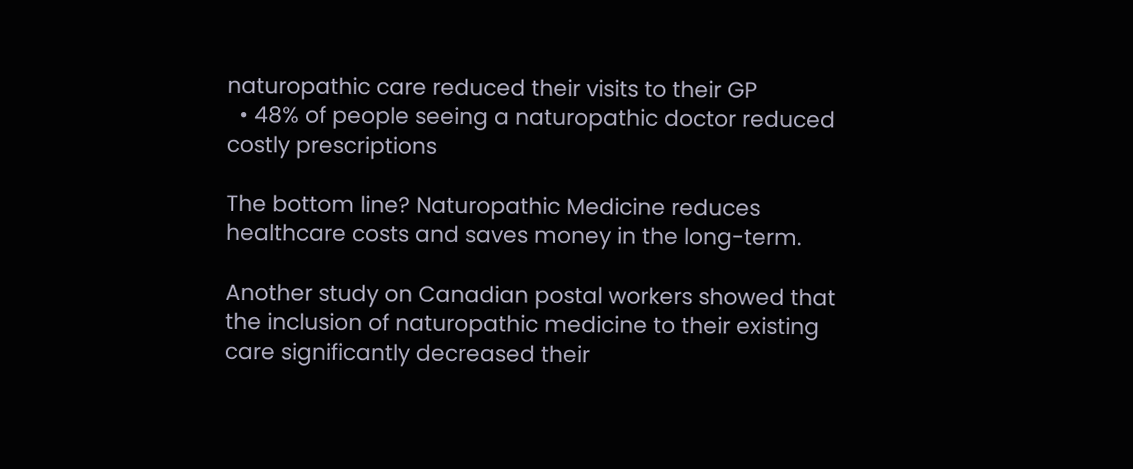naturopathic care reduced their visits to their GP
  • 48% of people seeing a naturopathic doctor reduced costly prescriptions

The bottom line? Naturopathic Medicine reduces healthcare costs and saves money in the long-term.

Another study on Canadian postal workers showed that the inclusion of naturopathic medicine to their existing care significantly decreased their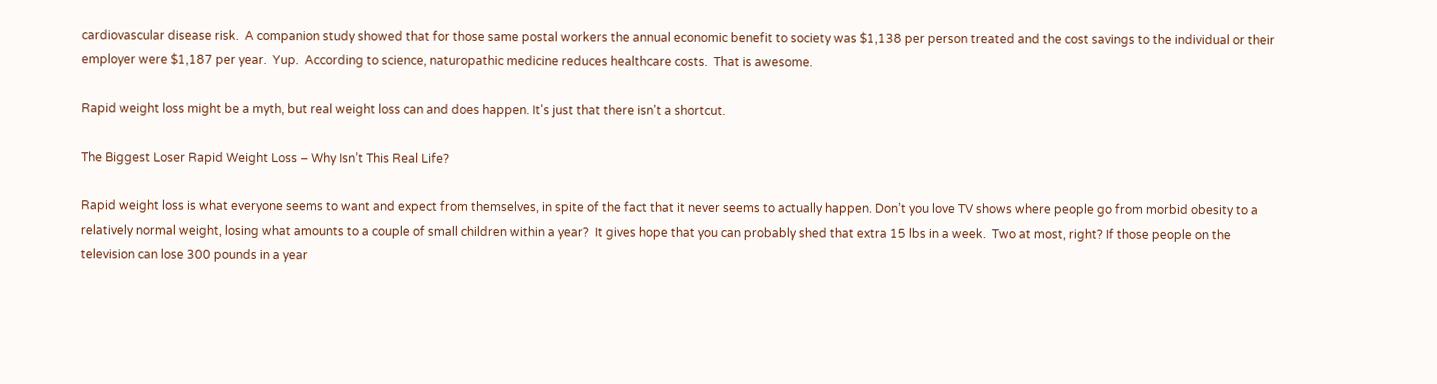cardiovascular disease risk.  A companion study showed that for those same postal workers the annual economic benefit to society was $1,138 per person treated and the cost savings to the individual or their employer were $1,187 per year.  Yup.  According to science, naturopathic medicine reduces healthcare costs.  That is awesome.

Rapid weight loss might be a myth, but real weight loss can and does happen. It's just that there isn't a shortcut.

The Biggest Loser Rapid Weight Loss – Why Isn’t This Real Life?

Rapid weight loss is what everyone seems to want and expect from themselves, in spite of the fact that it never seems to actually happen. Don’t you love TV shows where people go from morbid obesity to a relatively normal weight, losing what amounts to a couple of small children within a year?  It gives hope that you can probably shed that extra 15 lbs in a week.  Two at most, right? If those people on the television can lose 300 pounds in a year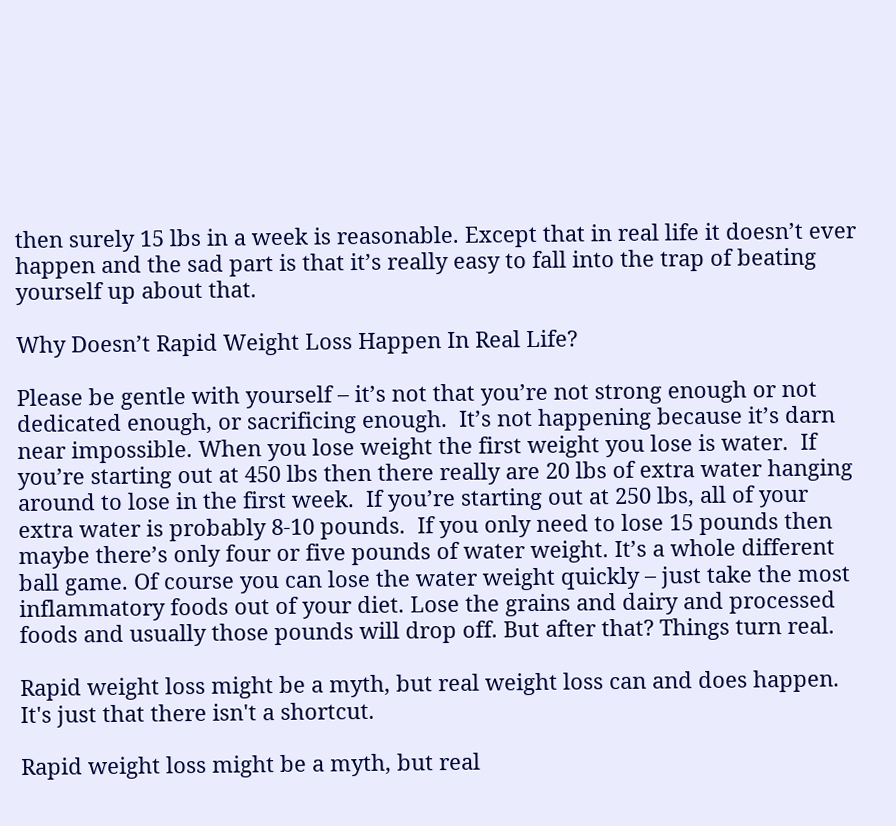then surely 15 lbs in a week is reasonable. Except that in real life it doesn’t ever happen and the sad part is that it’s really easy to fall into the trap of beating yourself up about that.

Why Doesn’t Rapid Weight Loss Happen In Real Life?

Please be gentle with yourself – it’s not that you’re not strong enough or not dedicated enough, or sacrificing enough.  It’s not happening because it’s darn near impossible. When you lose weight the first weight you lose is water.  If you’re starting out at 450 lbs then there really are 20 lbs of extra water hanging around to lose in the first week.  If you’re starting out at 250 lbs, all of your extra water is probably 8-10 pounds.  If you only need to lose 15 pounds then maybe there’s only four or five pounds of water weight. It’s a whole different ball game. Of course you can lose the water weight quickly – just take the most inflammatory foods out of your diet. Lose the grains and dairy and processed foods and usually those pounds will drop off. But after that? Things turn real.

Rapid weight loss might be a myth, but real weight loss can and does happen.  It's just that there isn't a shortcut.

Rapid weight loss might be a myth, but real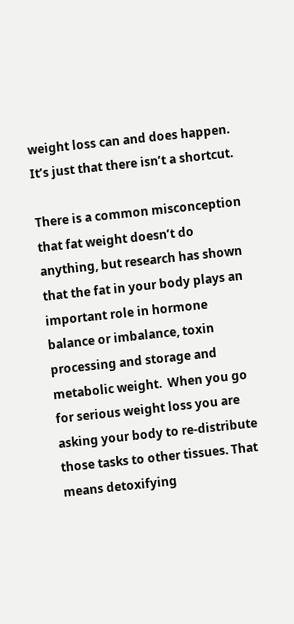weight loss can and does happen. It’s just that there isn’t a shortcut.

There is a common misconception that fat weight doesn’t do anything, but research has shown that the fat in your body plays an important role in hormone balance or imbalance, toxin processing and storage and metabolic weight.  When you go for serious weight loss you are asking your body to re-distribute those tasks to other tissues. That means detoxifying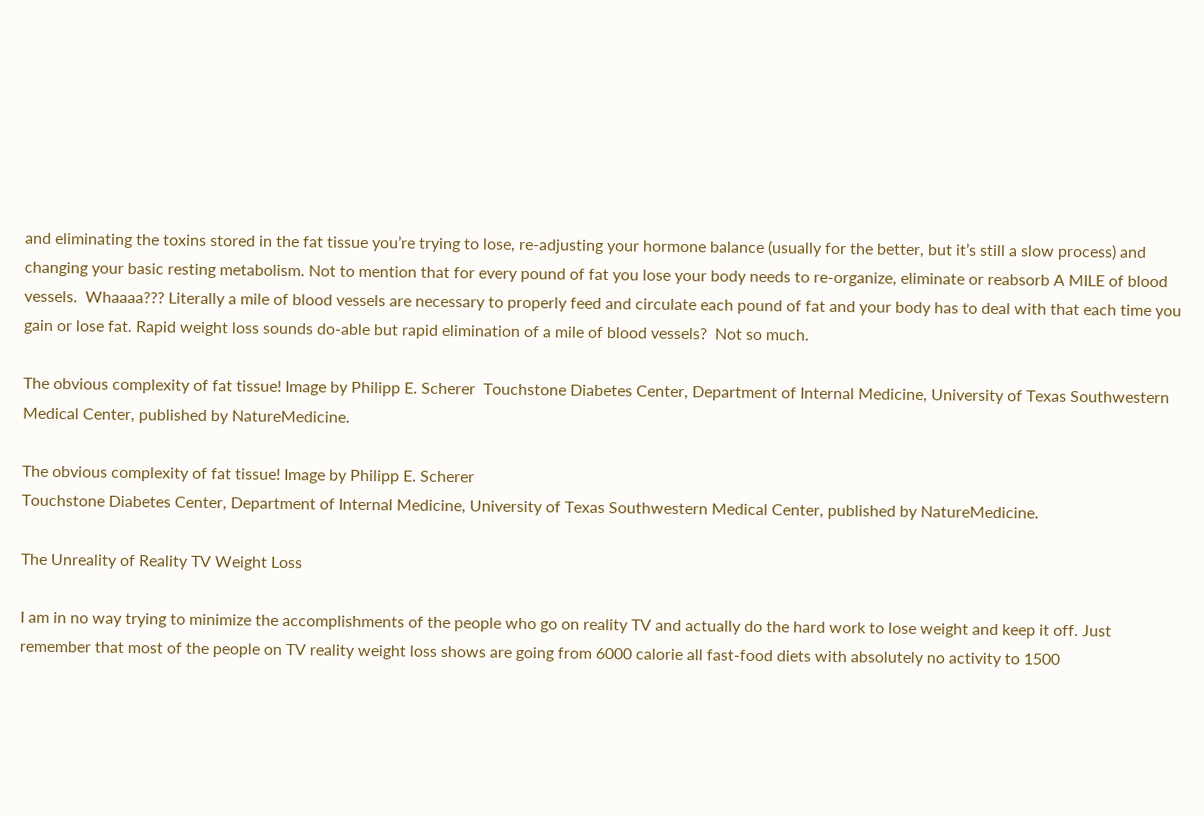and eliminating the toxins stored in the fat tissue you’re trying to lose, re-adjusting your hormone balance (usually for the better, but it’s still a slow process) and changing your basic resting metabolism. Not to mention that for every pound of fat you lose your body needs to re-organize, eliminate or reabsorb A MILE of blood vessels.  Whaaaa??? Literally a mile of blood vessels are necessary to properly feed and circulate each pound of fat and your body has to deal with that each time you gain or lose fat. Rapid weight loss sounds do-able but rapid elimination of a mile of blood vessels?  Not so much.

The obvious complexity of fat tissue! Image by Philipp E. Scherer  Touchstone Diabetes Center, Department of Internal Medicine, University of Texas Southwestern Medical Center, published by NatureMedicine.

The obvious complexity of fat tissue! Image by Philipp E. Scherer
Touchstone Diabetes Center, Department of Internal Medicine, University of Texas Southwestern Medical Center, published by NatureMedicine.

The Unreality of Reality TV Weight Loss

I am in no way trying to minimize the accomplishments of the people who go on reality TV and actually do the hard work to lose weight and keep it off. Just remember that most of the people on TV reality weight loss shows are going from 6000 calorie all fast-food diets with absolutely no activity to 1500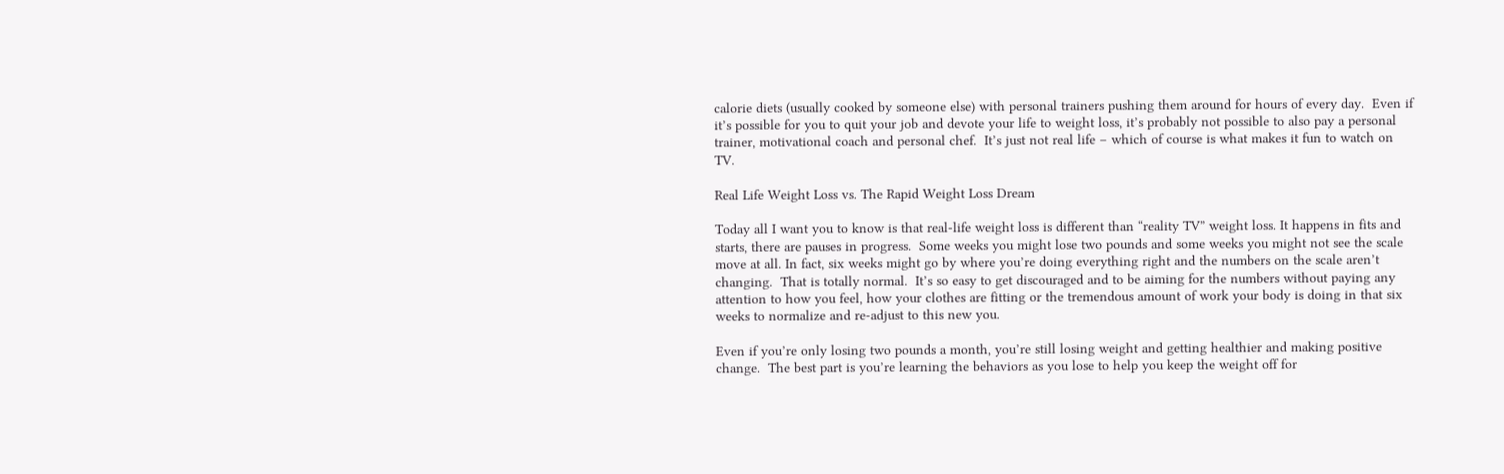calorie diets (usually cooked by someone else) with personal trainers pushing them around for hours of every day.  Even if it’s possible for you to quit your job and devote your life to weight loss, it’s probably not possible to also pay a personal trainer, motivational coach and personal chef.  It’s just not real life – which of course is what makes it fun to watch on TV.

Real Life Weight Loss vs. The Rapid Weight Loss Dream

Today all I want you to know is that real-life weight loss is different than “reality TV” weight loss. It happens in fits and starts, there are pauses in progress.  Some weeks you might lose two pounds and some weeks you might not see the scale move at all. In fact, six weeks might go by where you’re doing everything right and the numbers on the scale aren’t changing.  That is totally normal.  It’s so easy to get discouraged and to be aiming for the numbers without paying any attention to how you feel, how your clothes are fitting or the tremendous amount of work your body is doing in that six weeks to normalize and re-adjust to this new you.

Even if you’re only losing two pounds a month, you’re still losing weight and getting healthier and making positive change.  The best part is you’re learning the behaviors as you lose to help you keep the weight off for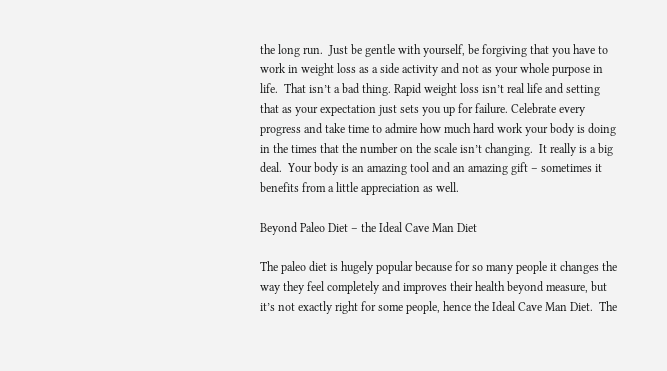the long run.  Just be gentle with yourself, be forgiving that you have to work in weight loss as a side activity and not as your whole purpose in life.  That isn’t a bad thing. Rapid weight loss isn’t real life and setting that as your expectation just sets you up for failure. Celebrate every progress and take time to admire how much hard work your body is doing in the times that the number on the scale isn’t changing.  It really is a big deal.  Your body is an amazing tool and an amazing gift – sometimes it benefits from a little appreciation as well.

Beyond Paleo Diet – the Ideal Cave Man Diet

The paleo diet is hugely popular because for so many people it changes the way they feel completely and improves their health beyond measure, but it’s not exactly right for some people, hence the Ideal Cave Man Diet.  The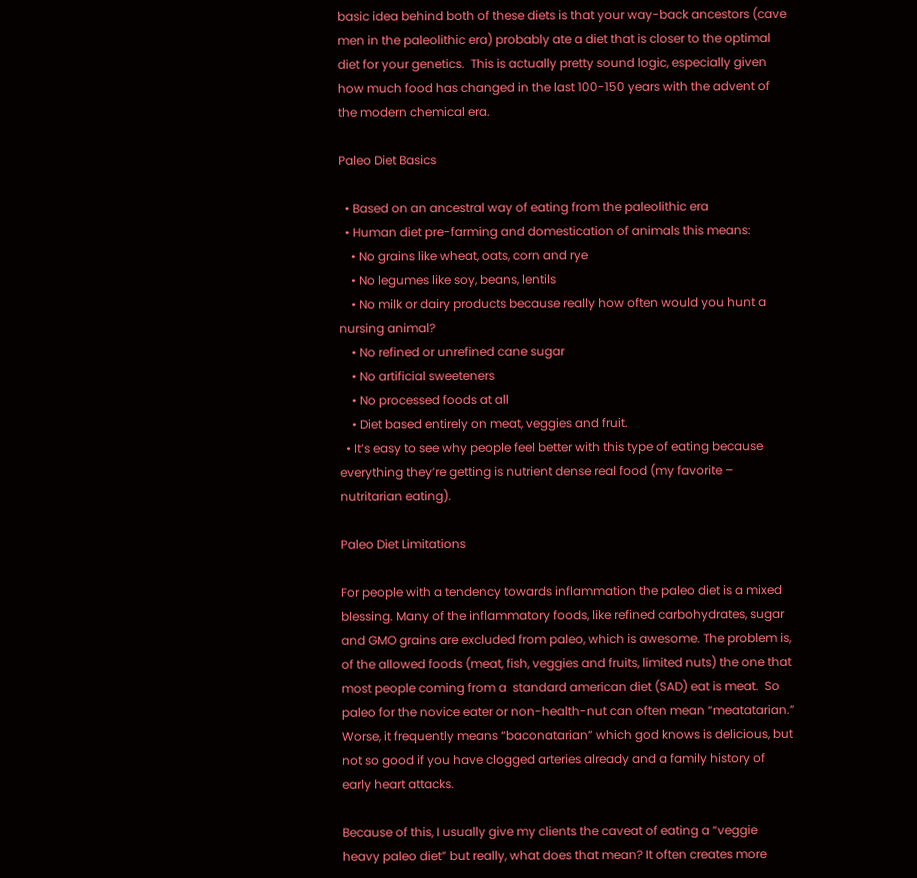basic idea behind both of these diets is that your way-back ancestors (cave men in the paleolithic era) probably ate a diet that is closer to the optimal diet for your genetics.  This is actually pretty sound logic, especially given how much food has changed in the last 100-150 years with the advent of the modern chemical era.

Paleo Diet Basics

  • Based on an ancestral way of eating from the paleolithic era
  • Human diet pre-farming and domestication of animals this means:
    • No grains like wheat, oats, corn and rye
    • No legumes like soy, beans, lentils
    • No milk or dairy products because really how often would you hunt a nursing animal?
    • No refined or unrefined cane sugar
    • No artificial sweeteners
    • No processed foods at all
    • Diet based entirely on meat, veggies and fruit.
  • It’s easy to see why people feel better with this type of eating because everything they’re getting is nutrient dense real food (my favorite – nutritarian eating).

Paleo Diet Limitations

For people with a tendency towards inflammation the paleo diet is a mixed blessing. Many of the inflammatory foods, like refined carbohydrates, sugar and GMO grains are excluded from paleo, which is awesome. The problem is, of the allowed foods (meat, fish, veggies and fruits, limited nuts) the one that most people coming from a  standard american diet (SAD) eat is meat.  So paleo for the novice eater or non-health-nut can often mean “meatatarian.” Worse, it frequently means “baconatarian” which god knows is delicious, but not so good if you have clogged arteries already and a family history of early heart attacks.

Because of this, I usually give my clients the caveat of eating a “veggie heavy paleo diet” but really, what does that mean? It often creates more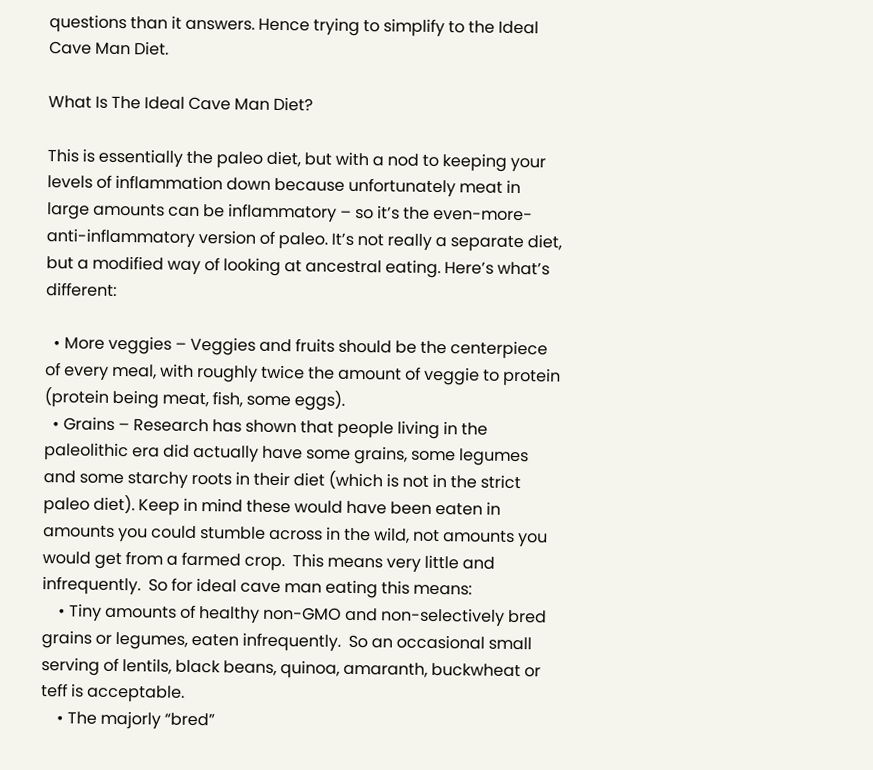questions than it answers. Hence trying to simplify to the Ideal Cave Man Diet.

What Is The Ideal Cave Man Diet?

This is essentially the paleo diet, but with a nod to keeping your levels of inflammation down because unfortunately meat in large amounts can be inflammatory – so it’s the even-more-anti-inflammatory version of paleo. It’s not really a separate diet, but a modified way of looking at ancestral eating. Here’s what’s different:

  • More veggies – Veggies and fruits should be the centerpiece of every meal, with roughly twice the amount of veggie to protein (protein being meat, fish, some eggs).
  • Grains – Research has shown that people living in the paleolithic era did actually have some grains, some legumes and some starchy roots in their diet (which is not in the strict paleo diet). Keep in mind these would have been eaten in amounts you could stumble across in the wild, not amounts you would get from a farmed crop.  This means very little and infrequently.  So for ideal cave man eating this means:
    • Tiny amounts of healthy non-GMO and non-selectively bred grains or legumes, eaten infrequently.  So an occasional small serving of lentils, black beans, quinoa, amaranth, buckwheat or teff is acceptable.
    • The majorly “bred”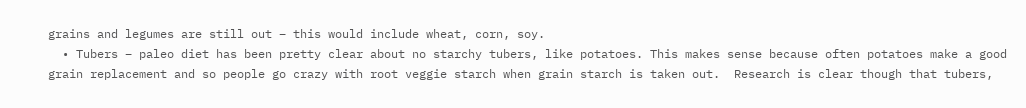grains and legumes are still out – this would include wheat, corn, soy.
  • Tubers – paleo diet has been pretty clear about no starchy tubers, like potatoes. This makes sense because often potatoes make a good grain replacement and so people go crazy with root veggie starch when grain starch is taken out.  Research is clear though that tubers,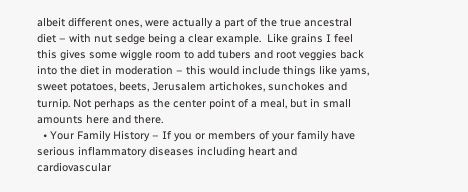albeit different ones, were actually a part of the true ancestral diet – with nut sedge being a clear example.  Like grains I feel this gives some wiggle room to add tubers and root veggies back into the diet in moderation – this would include things like yams, sweet potatoes, beets, Jerusalem artichokes, sunchokes and turnip. Not perhaps as the center point of a meal, but in small amounts here and there.
  • Your Family History – If you or members of your family have serious inflammatory diseases including heart and cardiovascular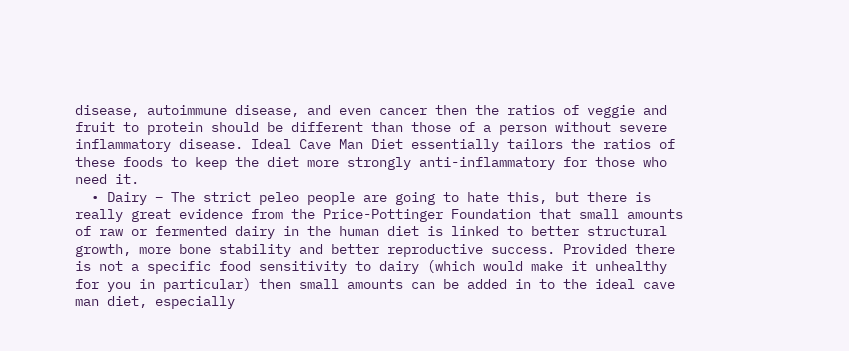disease, autoimmune disease, and even cancer then the ratios of veggie and fruit to protein should be different than those of a person without severe inflammatory disease. Ideal Cave Man Diet essentially tailors the ratios of these foods to keep the diet more strongly anti-inflammatory for those who need it.
  • Dairy – The strict peleo people are going to hate this, but there is really great evidence from the Price-Pottinger Foundation that small amounts of raw or fermented dairy in the human diet is linked to better structural growth, more bone stability and better reproductive success. Provided there is not a specific food sensitivity to dairy (which would make it unhealthy for you in particular) then small amounts can be added in to the ideal cave man diet, especially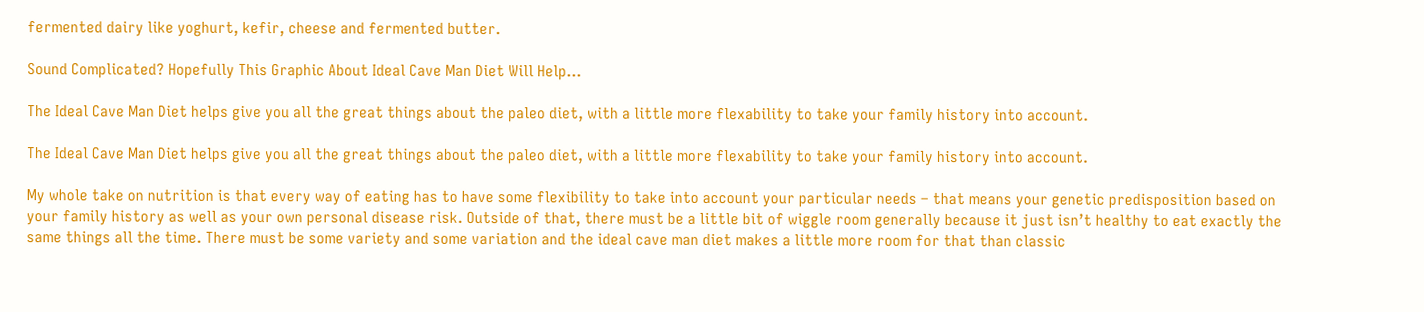fermented dairy like yoghurt, kefir, cheese and fermented butter.

Sound Complicated? Hopefully This Graphic About Ideal Cave Man Diet Will Help…

The Ideal Cave Man Diet helps give you all the great things about the paleo diet, with a little more flexability to take your family history into account.

The Ideal Cave Man Diet helps give you all the great things about the paleo diet, with a little more flexability to take your family history into account.

My whole take on nutrition is that every way of eating has to have some flexibility to take into account your particular needs – that means your genetic predisposition based on your family history as well as your own personal disease risk. Outside of that, there must be a little bit of wiggle room generally because it just isn’t healthy to eat exactly the same things all the time. There must be some variety and some variation and the ideal cave man diet makes a little more room for that than classic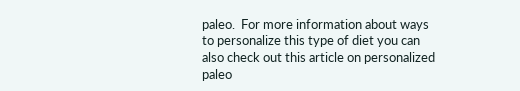paleo.  For more information about ways to personalize this type of diet you can also check out this article on personalized paleo